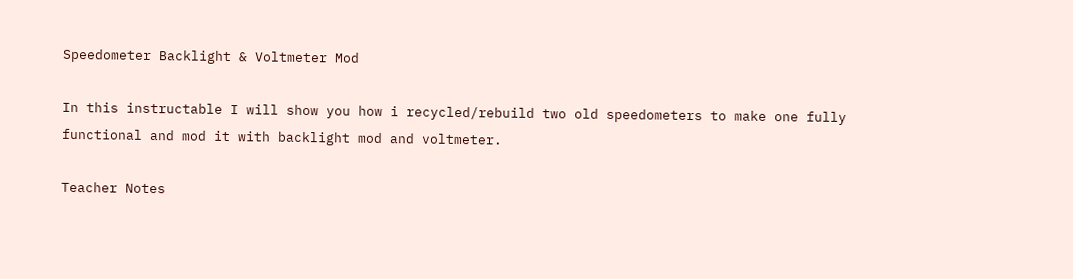Speedometer Backlight & Voltmeter Mod

In this instructable I will show you how i recycled/rebuild two old speedometers to make one fully functional and mod it with backlight mod and voltmeter.

Teacher Notes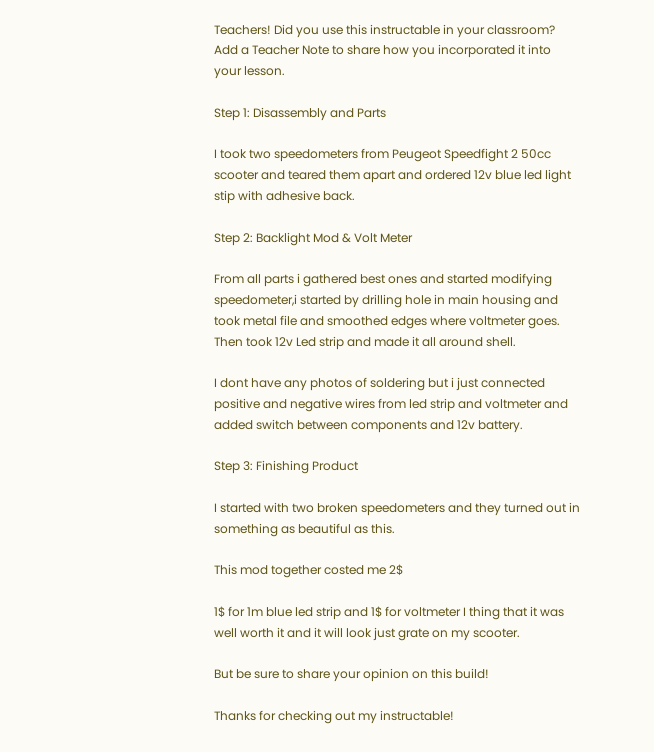Teachers! Did you use this instructable in your classroom?
Add a Teacher Note to share how you incorporated it into your lesson.

Step 1: Disassembly and Parts

I took two speedometers from Peugeot Speedfight 2 50cc scooter and teared them apart and ordered 12v blue led light stip with adhesive back.

Step 2: Backlight Mod & Volt Meter

From all parts i gathered best ones and started modifying speedometer,i started by drilling hole in main housing and took metal file and smoothed edges where voltmeter goes. Then took 12v Led strip and made it all around shell.

I dont have any photos of soldering but i just connected positive and negative wires from led strip and voltmeter and added switch between components and 12v battery.

Step 3: Finishing Product

I started with two broken speedometers and they turned out in something as beautiful as this.

This mod together costed me 2$

1$ for 1m blue led strip and 1$ for voltmeter I thing that it was well worth it and it will look just grate on my scooter.

But be sure to share your opinion on this build!

Thanks for checking out my instructable!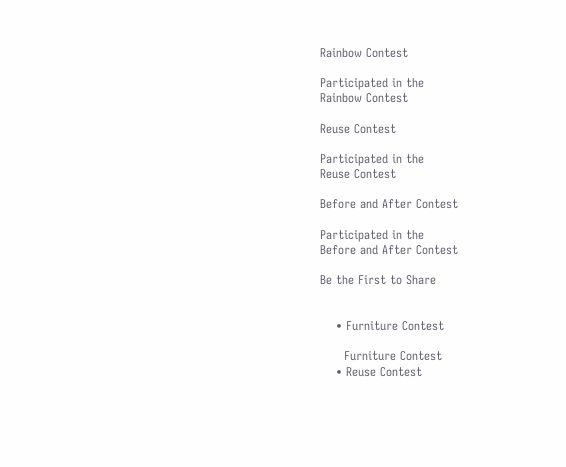Rainbow Contest

Participated in the
Rainbow Contest

Reuse Contest

Participated in the
Reuse Contest

Before and After Contest

Participated in the
Before and After Contest

Be the First to Share


    • Furniture Contest

      Furniture Contest
    • Reuse Contest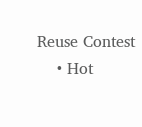Reuse Contest
    • Hot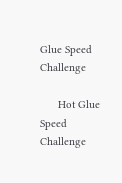Glue Speed Challenge

      Hot Glue Speed Challenge